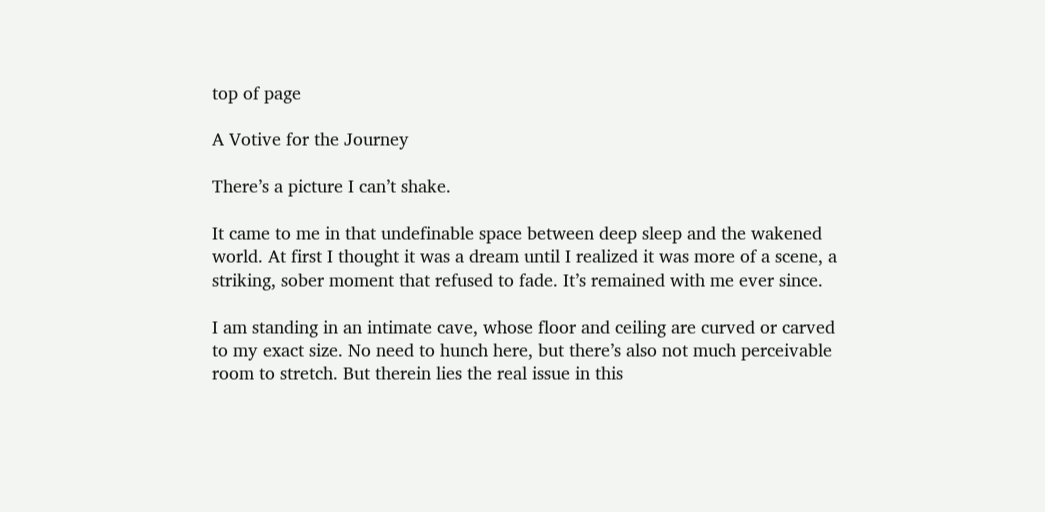top of page

A Votive for the Journey

There’s a picture I can’t shake.

It came to me in that undefinable space between deep sleep and the wakened world. At first I thought it was a dream until I realized it was more of a scene, a striking, sober moment that refused to fade. It’s remained with me ever since.

I am standing in an intimate cave, whose floor and ceiling are curved or carved to my exact size. No need to hunch here, but there’s also not much perceivable room to stretch. But therein lies the real issue in this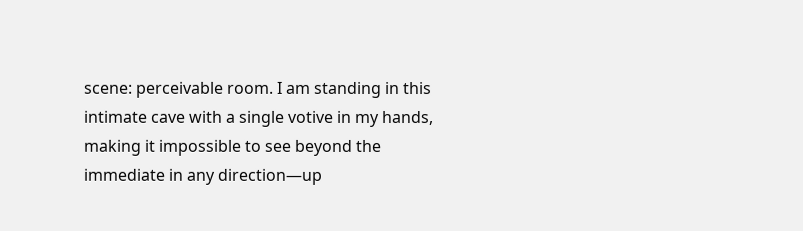scene: perceivable room. I am standing in this intimate cave with a single votive in my hands, making it impossible to see beyond the immediate in any direction—up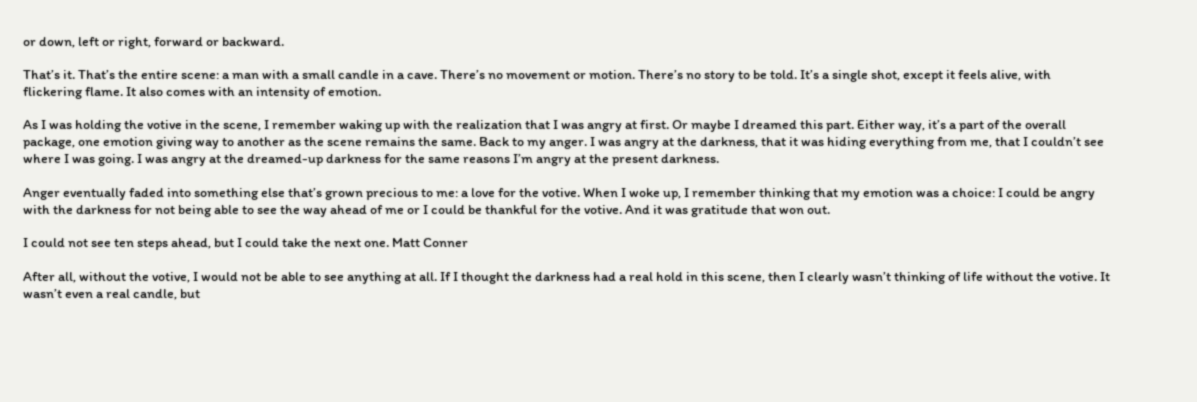or down, left or right, forward or backward.

That’s it. That’s the entire scene: a man with a small candle in a cave. There’s no movement or motion. There’s no story to be told. It’s a single shot, except it feels alive, with flickering flame. It also comes with an intensity of emotion.

As I was holding the votive in the scene, I remember waking up with the realization that I was angry at first. Or maybe I dreamed this part. Either way, it’s a part of the overall package, one emotion giving way to another as the scene remains the same. Back to my anger. I was angry at the darkness, that it was hiding everything from me, that I couldn’t see where I was going. I was angry at the dreamed-up darkness for the same reasons I’m angry at the present darkness.

Anger eventually faded into something else that’s grown precious to me: a love for the votive. When I woke up, I remember thinking that my emotion was a choice: I could be angry with the darkness for not being able to see the way ahead of me or I could be thankful for the votive. And it was gratitude that won out.

I could not see ten steps ahead, but I could take the next one. Matt Conner

After all, without the votive, I would not be able to see anything at all. If I thought the darkness had a real hold in this scene, then I clearly wasn’t thinking of life without the votive. It wasn’t even a real candle, but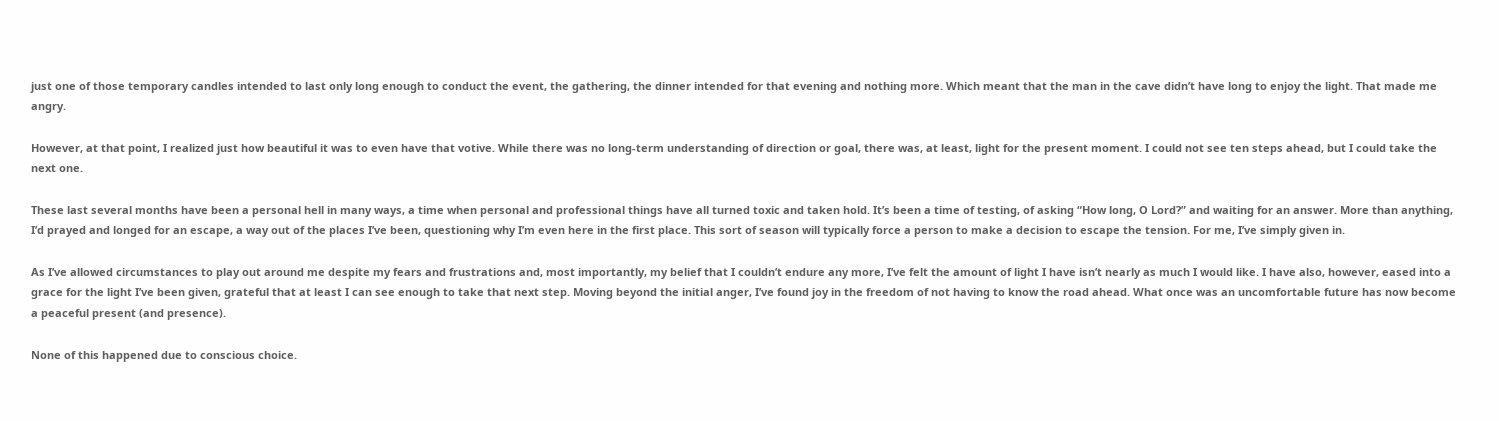just one of those temporary candles intended to last only long enough to conduct the event, the gathering, the dinner intended for that evening and nothing more. Which meant that the man in the cave didn’t have long to enjoy the light. That made me angry.

However, at that point, I realized just how beautiful it was to even have that votive. While there was no long-term understanding of direction or goal, there was, at least, light for the present moment. I could not see ten steps ahead, but I could take the next one.

These last several months have been a personal hell in many ways, a time when personal and professional things have all turned toxic and taken hold. It’s been a time of testing, of asking “How long, O Lord?” and waiting for an answer. More than anything, I’d prayed and longed for an escape, a way out of the places I’ve been, questioning why I’m even here in the first place. This sort of season will typically force a person to make a decision to escape the tension. For me, I’ve simply given in.

As I’ve allowed circumstances to play out around me despite my fears and frustrations and, most importantly, my belief that I couldn’t endure any more, I’ve felt the amount of light I have isn’t nearly as much I would like. I have also, however, eased into a grace for the light I’ve been given, grateful that at least I can see enough to take that next step. Moving beyond the initial anger, I’ve found joy in the freedom of not having to know the road ahead. What once was an uncomfortable future has now become a peaceful present (and presence).

None of this happened due to conscious choice.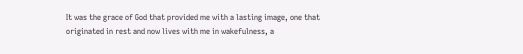It was the grace of God that provided me with a lasting image, one that originated in rest and now lives with me in wakefulness, a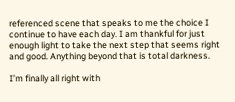referenced scene that speaks to me the choice I continue to have each day. I am thankful for just enough light to take the next step that seems right and good. Anything beyond that is total darkness.

I’m finally all right with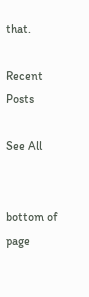that.

Recent Posts

See All


bottom of page